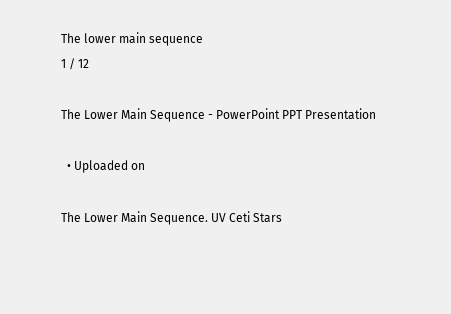The lower main sequence
1 / 12

The Lower Main Sequence - PowerPoint PPT Presentation

  • Uploaded on

The Lower Main Sequence. UV Ceti Stars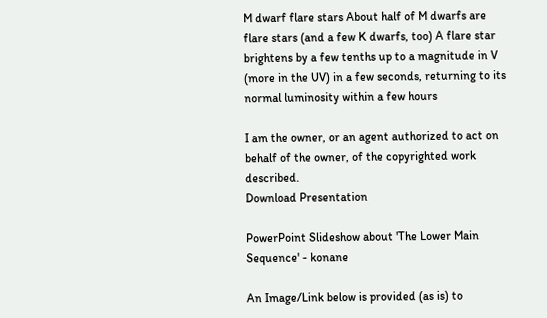M dwarf flare stars About half of M dwarfs are flare stars (and a few K dwarfs, too) A flare star brightens by a few tenths up to a magnitude in V (more in the UV) in a few seconds, returning to its normal luminosity within a few hours

I am the owner, or an agent authorized to act on behalf of the owner, of the copyrighted work described.
Download Presentation

PowerPoint Slideshow about 'The Lower Main Sequence' - konane

An Image/Link below is provided (as is) to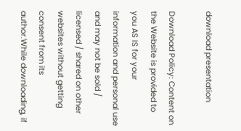download presentation

Download Policy: Content on the Website is provided to you AS IS for your information and personal use and may not be sold / licensed / shared on other websites without getting consent from its author.While downloading, if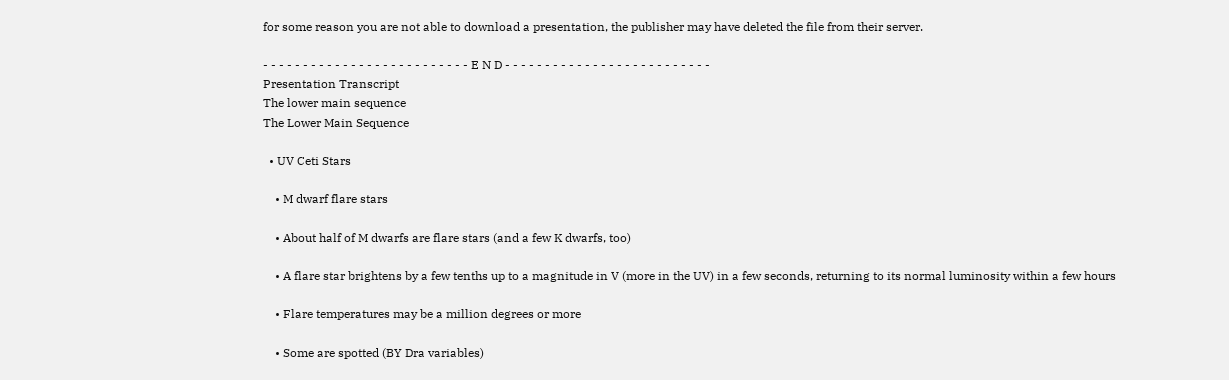for some reason you are not able to download a presentation, the publisher may have deleted the file from their server.

- - - - - - - - - - - - - - - - - - - - - - - - - - E N D - - - - - - - - - - - - - - - - - - - - - - - - - -
Presentation Transcript
The lower main sequence
The Lower Main Sequence

  • UV Ceti Stars

    • M dwarf flare stars

    • About half of M dwarfs are flare stars (and a few K dwarfs, too)

    • A flare star brightens by a few tenths up to a magnitude in V (more in the UV) in a few seconds, returning to its normal luminosity within a few hours

    • Flare temperatures may be a million degrees or more

    • Some are spotted (BY Dra variables)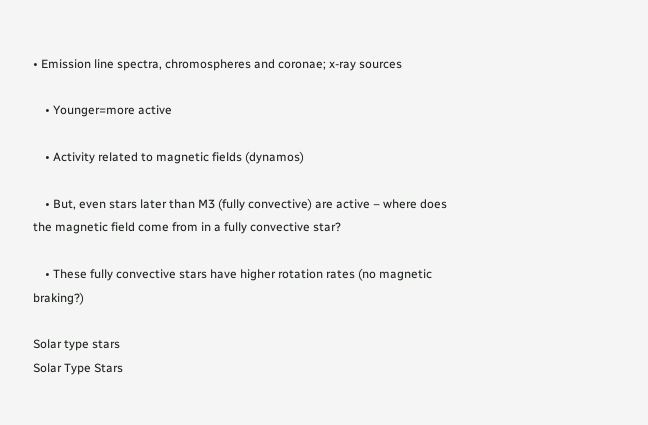• Emission line spectra, chromospheres and coronae; x-ray sources

    • Younger=more active

    • Activity related to magnetic fields (dynamos)

    • But, even stars later than M3 (fully convective) are active – where does the magnetic field come from in a fully convective star?

    • These fully convective stars have higher rotation rates (no magnetic braking?)

Solar type stars
Solar Type Stars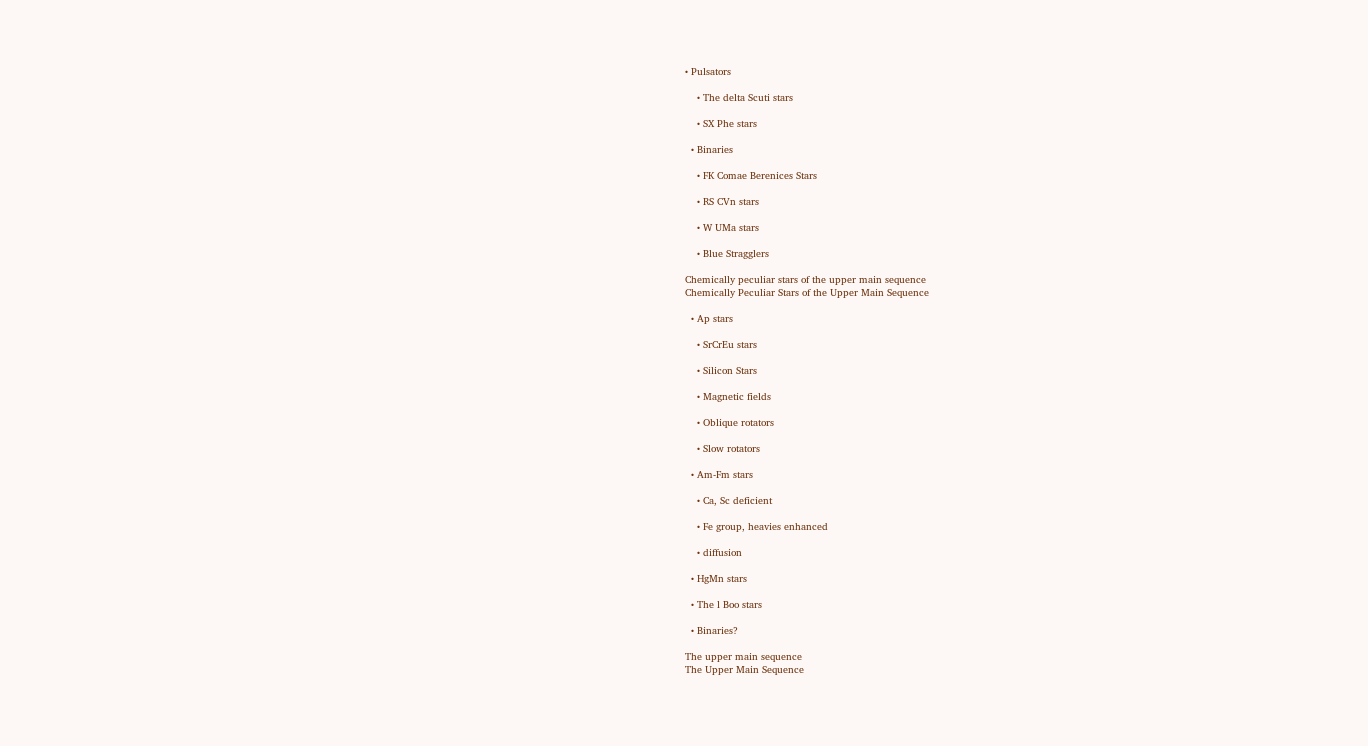• Pulsators

    • The delta Scuti stars

    • SX Phe stars

  • Binaries

    • FK Comae Berenices Stars

    • RS CVn stars

    • W UMa stars

    • Blue Stragglers

Chemically peculiar stars of the upper main sequence
Chemically Peculiar Stars of the Upper Main Sequence

  • Ap stars

    • SrCrEu stars

    • Silicon Stars

    • Magnetic fields

    • Oblique rotators

    • Slow rotators

  • Am-Fm stars

    • Ca, Sc deficient

    • Fe group, heavies enhanced

    • diffusion

  • HgMn stars

  • The l Boo stars

  • Binaries?

The upper main sequence
The Upper Main Sequence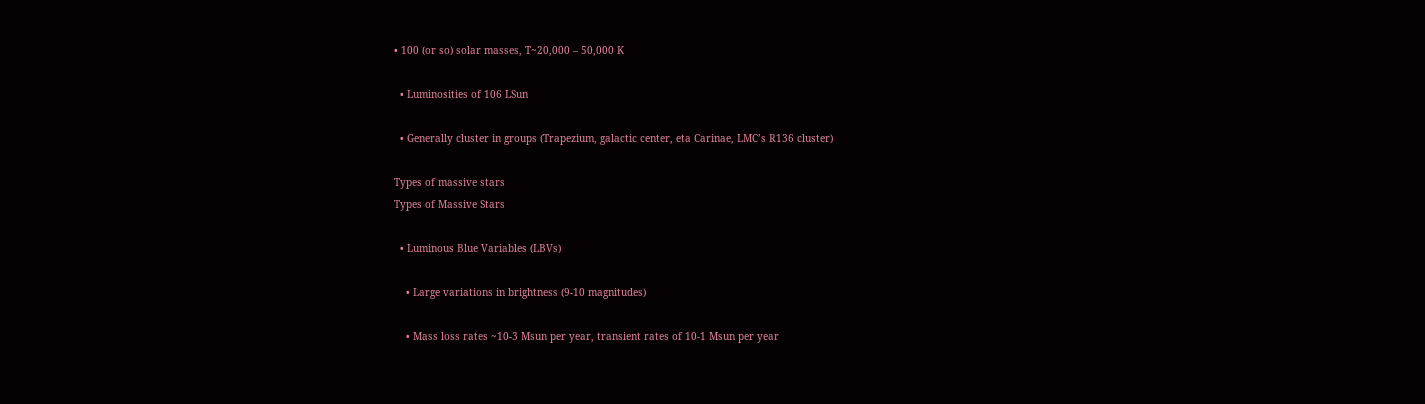• 100 (or so) solar masses, T~20,000 – 50,000 K

  • Luminosities of 106 LSun

  • Generally cluster in groups (Trapezium, galactic center, eta Carinae, LMC’s R136 cluster)

Types of massive stars
Types of Massive Stars

  • Luminous Blue Variables (LBVs)

    • Large variations in brightness (9-10 magnitudes)

    • Mass loss rates ~10-3 Msun per year, transient rates of 10-1 Msun per year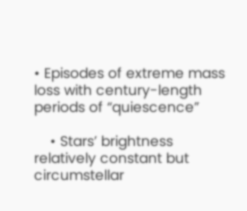• Episodes of extreme mass loss with century-length periods of “quiescence”

    • Stars’ brightness relatively constant but circumstellar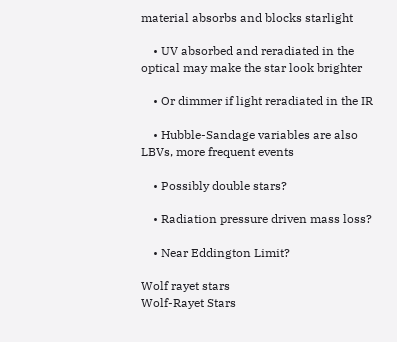material absorbs and blocks starlight

    • UV absorbed and reradiated in the optical may make the star look brighter

    • Or dimmer if light reradiated in the IR

    • Hubble-Sandage variables are also LBVs, more frequent events

    • Possibly double stars?

    • Radiation pressure driven mass loss?

    • Near Eddington Limit?

Wolf rayet stars
Wolf-Rayet Stars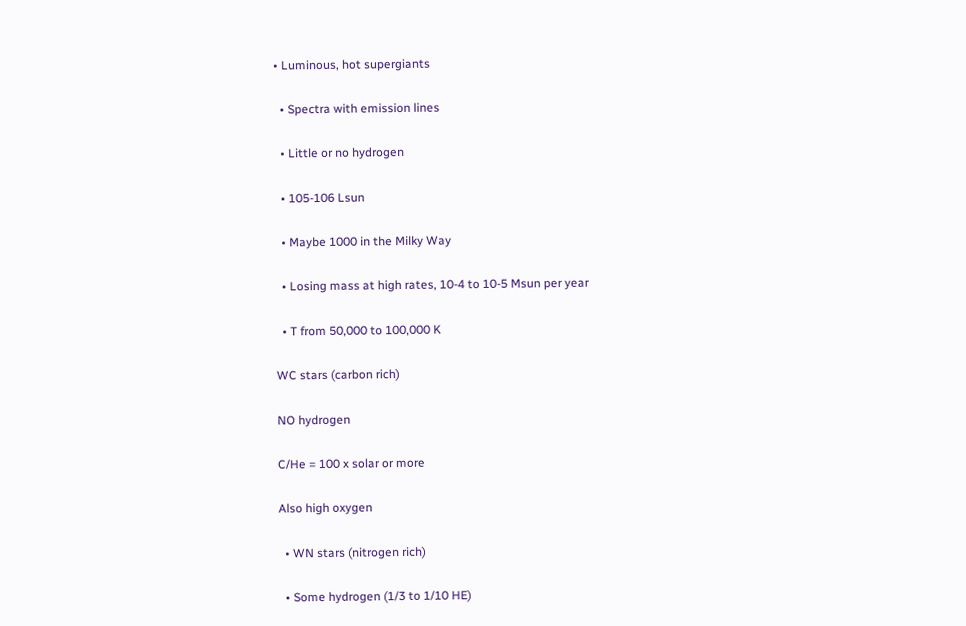• Luminous, hot supergiants

  • Spectra with emission lines

  • Little or no hydrogen

  • 105-106 Lsun

  • Maybe 1000 in the Milky Way

  • Losing mass at high rates, 10-4 to 10-5 Msun per year

  • T from 50,000 to 100,000 K

WC stars (carbon rich)

NO hydrogen

C/He = 100 x solar or more

Also high oxygen

  • WN stars (nitrogen rich)

  • Some hydrogen (1/3 to 1/10 HE)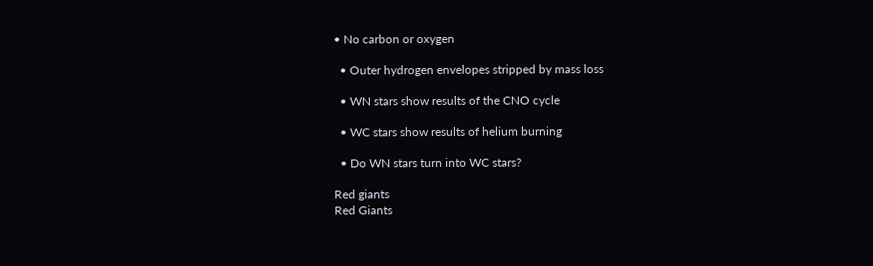• No carbon or oxygen

  • Outer hydrogen envelopes stripped by mass loss

  • WN stars show results of the CNO cycle

  • WC stars show results of helium burning

  • Do WN stars turn into WC stars?

Red giants
Red Giants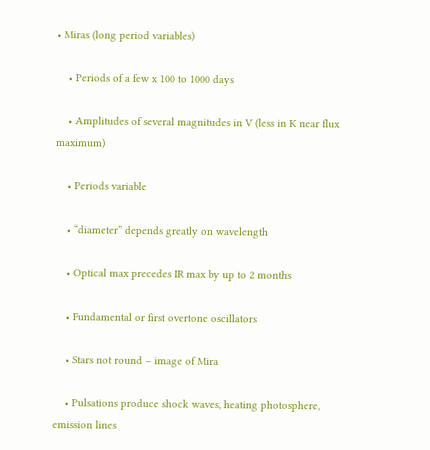• Miras (long period variables)

    • Periods of a few x 100 to 1000 days

    • Amplitudes of several magnitudes in V (less in K near flux maximum)

    • Periods variable

    • “diameter” depends greatly on wavelength

    • Optical max precedes IR max by up to 2 months

    • Fundamental or first overtone oscillators

    • Stars not round – image of Mira

    • Pulsations produce shock waves, heating photosphere, emission lines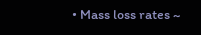• Mass loss rates ~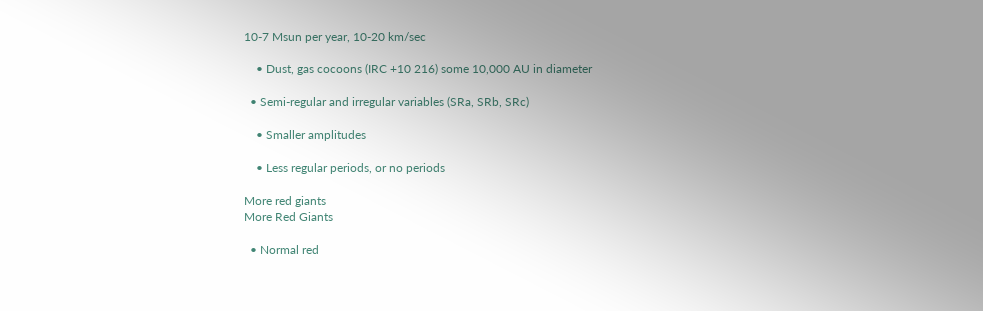10-7 Msun per year, 10-20 km/sec

    • Dust, gas cocoons (IRC +10 216) some 10,000 AU in diameter

  • Semi-regular and irregular variables (SRa, SRb, SRc)

    • Smaller amplitudes

    • Less regular periods, or no periods

More red giants
More Red Giants

  • Normal red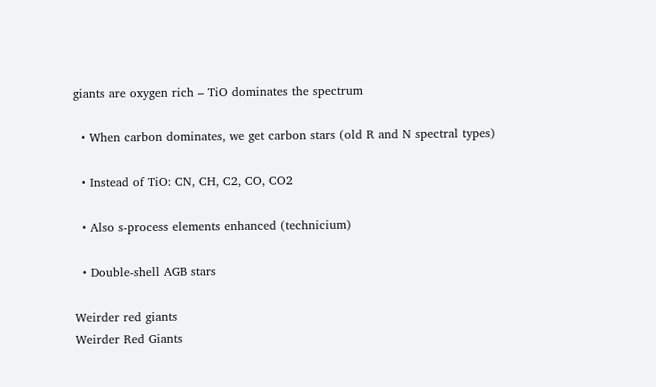giants are oxygen rich – TiO dominates the spectrum

  • When carbon dominates, we get carbon stars (old R and N spectral types)

  • Instead of TiO: CN, CH, C2, CO, CO2

  • Also s-process elements enhanced (technicium)

  • Double-shell AGB stars

Weirder red giants
Weirder Red Giants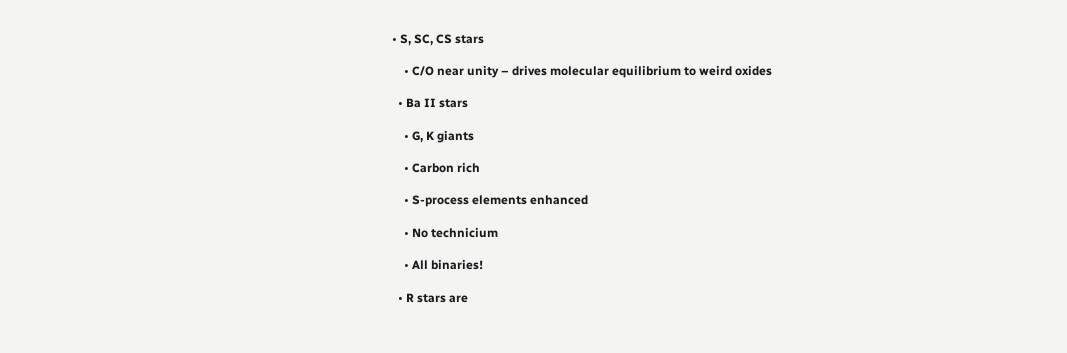• S, SC, CS stars

    • C/O near unity – drives molecular equilibrium to weird oxides

  • Ba II stars

    • G, K giants

    • Carbon rich

    • S-process elements enhanced

    • No technicium

    • All binaries!

  • R stars are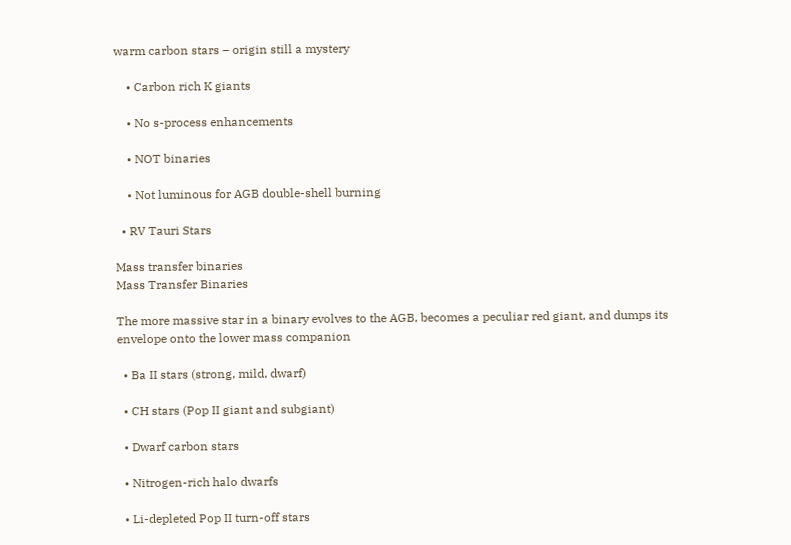warm carbon stars – origin still a mystery

    • Carbon rich K giants

    • No s-process enhancements

    • NOT binaries

    • Not luminous for AGB double-shell burning

  • RV Tauri Stars

Mass transfer binaries
Mass Transfer Binaries

The more massive star in a binary evolves to the AGB, becomes a peculiar red giant, and dumps its envelope onto the lower mass companion

  • Ba II stars (strong, mild, dwarf)

  • CH stars (Pop II giant and subgiant)

  • Dwarf carbon stars

  • Nitrogen-rich halo dwarfs

  • Li-depleted Pop II turn-off stars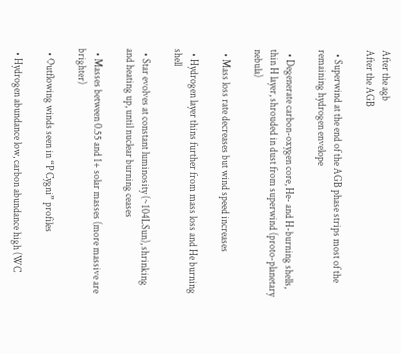After the agb
After the AGB

  • Superwind at the end of the AGB phase strips most of the remaining hydrogen envelope

  • Degenerate carbon-oxygen core, He- and H-burning shells, thin H layer, shrouded in dust from superwind (proto-planetary nebula)

  • Mass loss rate decreases but wind speed increases

  • Hydrogen layer thins further from mass loss and He burning shell

  • Star evolves at constant luminosity (~104LSun), shrinking and heating up, until nuclear burning ceases

  • Masses between 0.55 and 1+ solar masses (more massive are brighter)

  • Outflowing winds seen in “P Cygni” profiles

  • Hydrogen abundance low, carbon abundance high (WC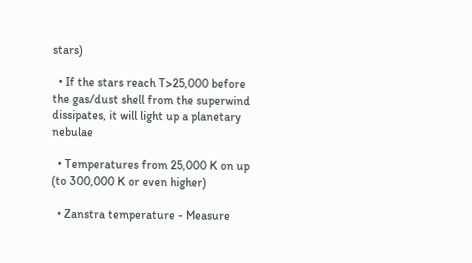stars)

  • If the stars reach T>25,000 before the gas/dust shell from the superwind dissipates, it will light up a planetary nebulae

  • Temperatures from 25,000 K on up (to 300,000 K or even higher)

  • Zanstra temperature - Measure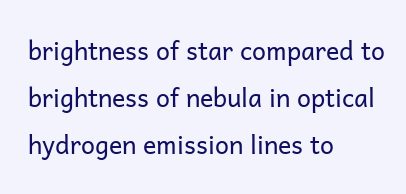brightness of star compared to brightness of nebula in optical hydrogen emission lines to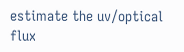estimate the uv/optical flux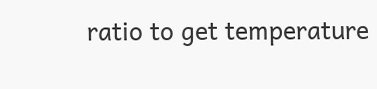ratio to get temperature